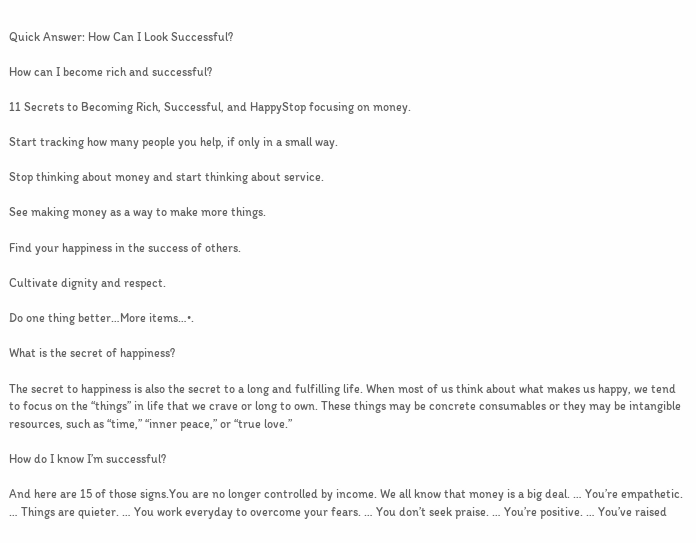Quick Answer: How Can I Look Successful?

How can I become rich and successful?

11 Secrets to Becoming Rich, Successful, and HappyStop focusing on money.

Start tracking how many people you help, if only in a small way.

Stop thinking about money and start thinking about service.

See making money as a way to make more things.

Find your happiness in the success of others.

Cultivate dignity and respect.

Do one thing better…More items…•.

What is the secret of happiness?

The secret to happiness is also the secret to a long and fulfilling life. When most of us think about what makes us happy, we tend to focus on the “things” in life that we crave or long to own. These things may be concrete consumables or they may be intangible resources, such as “time,” “inner peace,” or “true love.”

How do I know I’m successful?

And here are 15 of those signs.You are no longer controlled by income. We all know that money is a big deal. … You’re empathetic. … Things are quieter. … You work everyday to overcome your fears. … You don’t seek praise. … You’re positive. … You’ve raised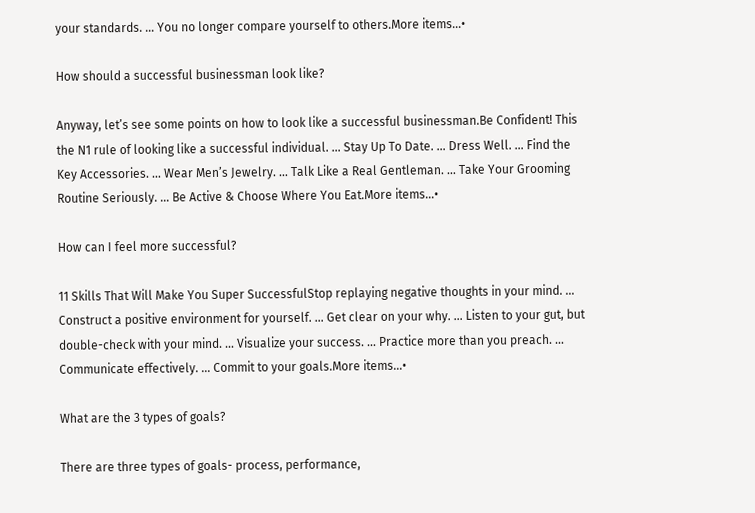your standards. … You no longer compare yourself to others.More items…•

How should a successful businessman look like?

Anyway, let’s see some points on how to look like a successful businessman.Be Confident! This the N1 rule of looking like a successful individual. … Stay Up To Date. … Dress Well. … Find the Key Accessories. … Wear Men’s Jewelry. … Talk Like a Real Gentleman. … Take Your Grooming Routine Seriously. … Be Active & Choose Where You Eat.More items…•

How can I feel more successful?

11 Skills That Will Make You Super SuccessfulStop replaying negative thoughts in your mind. … Construct a positive environment for yourself. … Get clear on your why. … Listen to your gut, but double-check with your mind. … Visualize your success. … Practice more than you preach. … Communicate effectively. … Commit to your goals.More items…•

What are the 3 types of goals?

There are three types of goals- process, performance,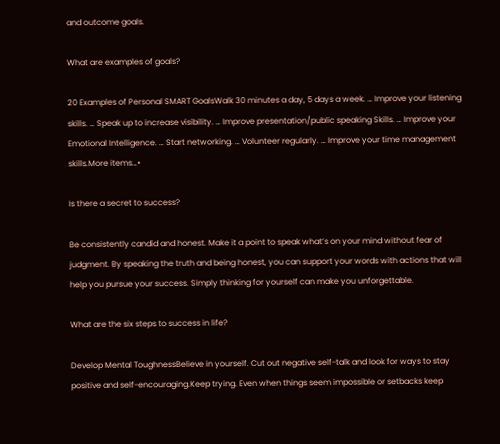and outcome goals.

What are examples of goals?

20 Examples of Personal SMART GoalsWalk 30 minutes a day, 5 days a week. … Improve your listening skills. … Speak up to increase visibility. … Improve presentation/public speaking Skills. … Improve your Emotional Intelligence. … Start networking. … Volunteer regularly. … Improve your time management skills.More items…•

Is there a secret to success?

Be consistently candid and honest. Make it a point to speak what’s on your mind without fear of judgment. By speaking the truth and being honest, you can support your words with actions that will help you pursue your success. Simply thinking for yourself can make you unforgettable.

What are the six steps to success in life?

Develop Mental ToughnessBelieve in yourself. Cut out negative self-talk and look for ways to stay positive and self-encouraging.Keep trying. Even when things seem impossible or setbacks keep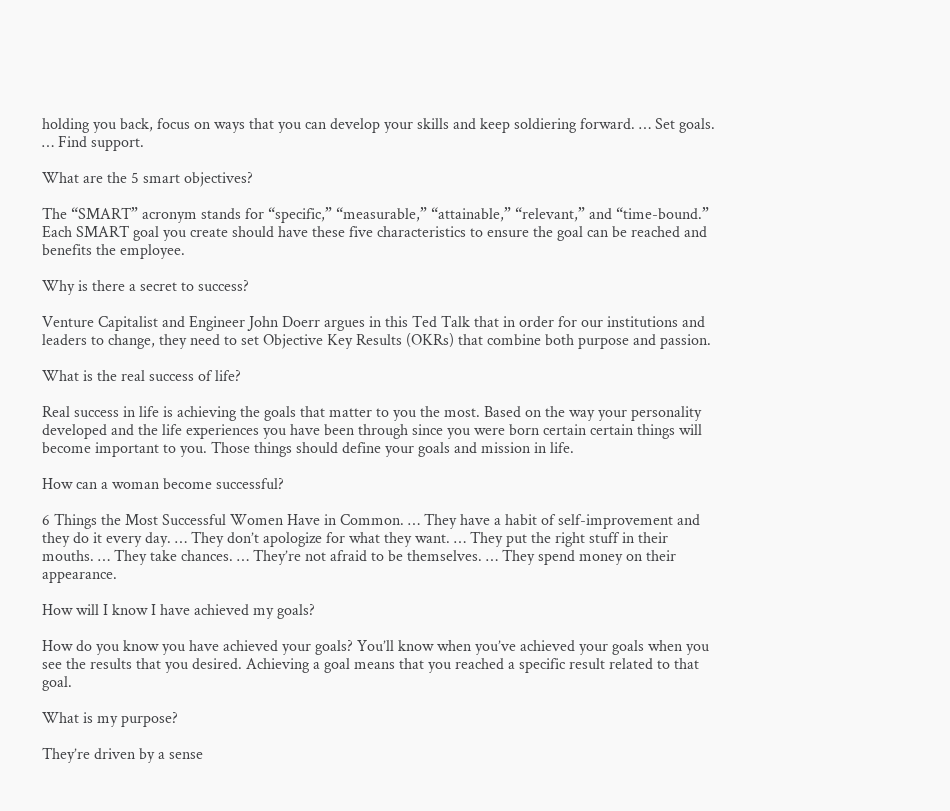holding you back, focus on ways that you can develop your skills and keep soldiering forward. … Set goals. … Find support.

What are the 5 smart objectives?

The “SMART” acronym stands for “specific,” “measurable,” “attainable,” “relevant,” and “time-bound.” Each SMART goal you create should have these five characteristics to ensure the goal can be reached and benefits the employee.

Why is there a secret to success?

Venture Capitalist and Engineer John Doerr argues in this Ted Talk that in order for our institutions and leaders to change, they need to set Objective Key Results (OKRs) that combine both purpose and passion.

What is the real success of life?

Real success in life is achieving the goals that matter to you the most. Based on the way your personality developed and the life experiences you have been through since you were born certain certain things will become important to you. Those things should define your goals and mission in life.

How can a woman become successful?

6 Things the Most Successful Women Have in Common. … They have a habit of self-improvement and they do it every day. … They don’t apologize for what they want. … They put the right stuff in their mouths. … They take chances. … They’re not afraid to be themselves. … They spend money on their appearance.

How will I know I have achieved my goals?

How do you know you have achieved your goals? You’ll know when you’ve achieved your goals when you see the results that you desired. Achieving a goal means that you reached a specific result related to that goal.

What is my purpose?

They’re driven by a sense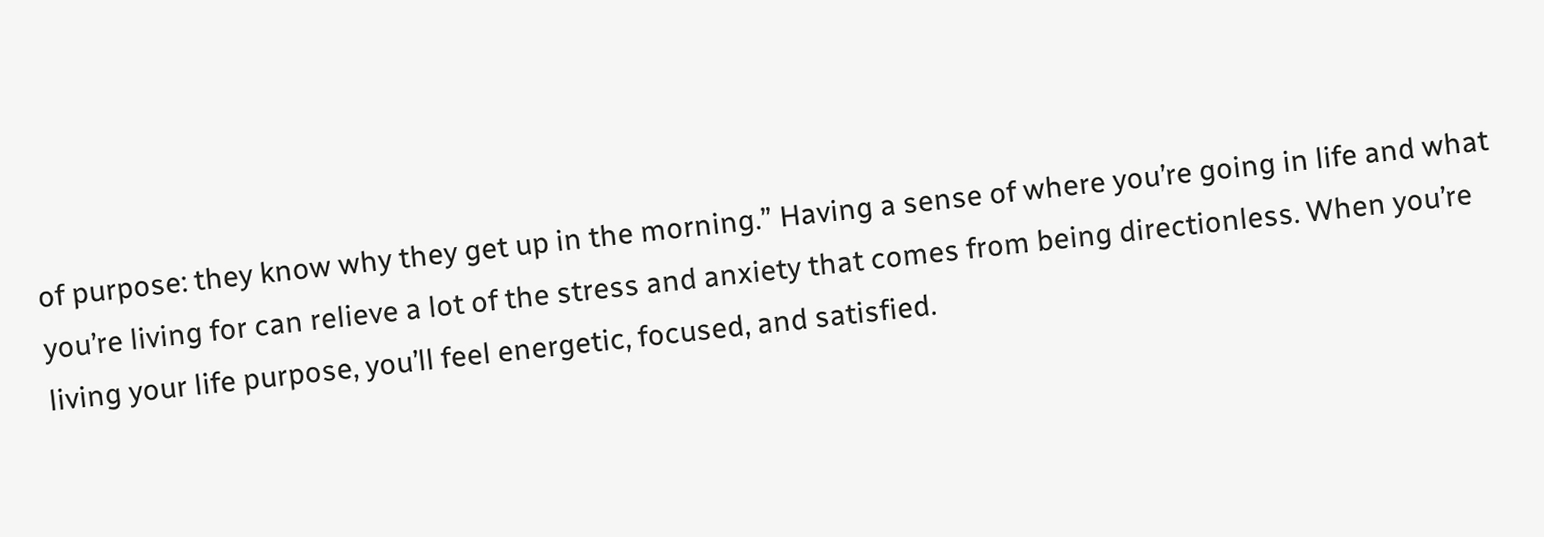of purpose: they know why they get up in the morning.” Having a sense of where you’re going in life and what you’re living for can relieve a lot of the stress and anxiety that comes from being directionless. When you’re living your life purpose, you’ll feel energetic, focused, and satisfied.